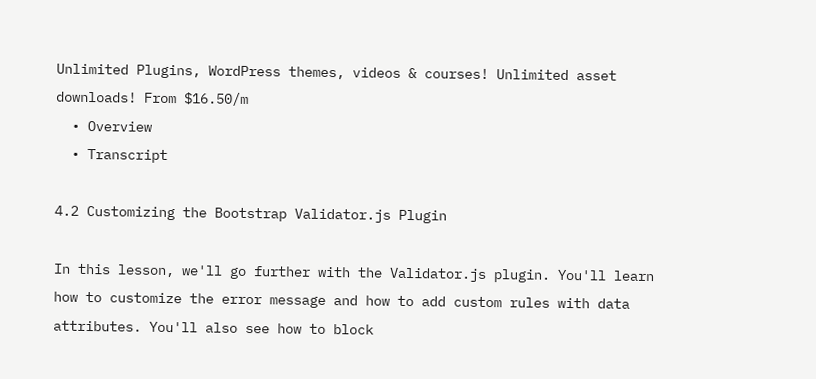Unlimited Plugins, WordPress themes, videos & courses! Unlimited asset downloads! From $16.50/m
  • Overview
  • Transcript

4.2 Customizing the Bootstrap Validator.js Plugin

In this lesson, we'll go further with the Validator.js plugin. You'll learn how to customize the error message and how to add custom rules with data attributes. You'll also see how to block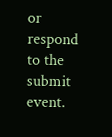or respond to the submit event.